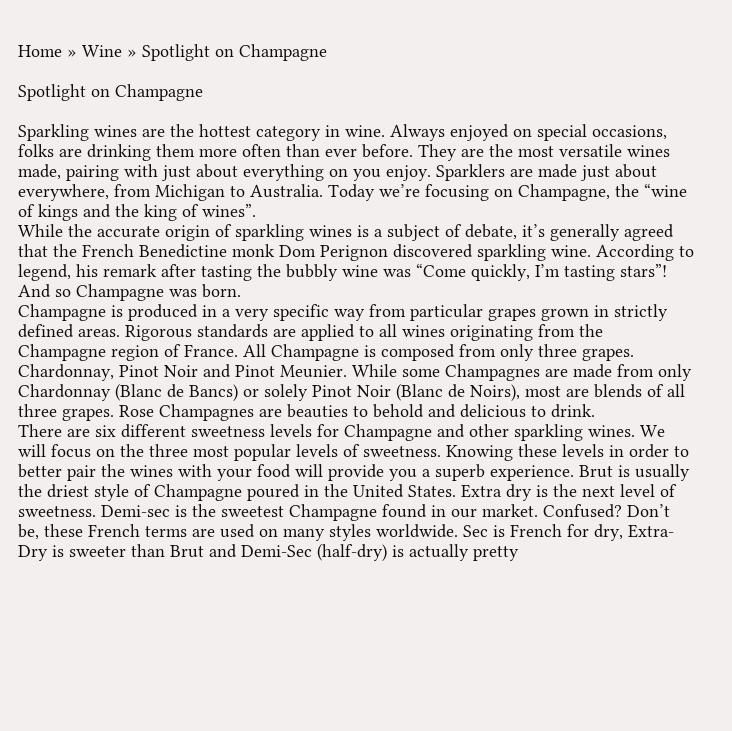Home » Wine » Spotlight on Champagne

Spotlight on Champagne

Sparkling wines are the hottest category in wine. Always enjoyed on special occasions, folks are drinking them more often than ever before. They are the most versatile wines made, pairing with just about everything on you enjoy. Sparklers are made just about everywhere, from Michigan to Australia. Today we’re focusing on Champagne, the “wine of kings and the king of wines”.
While the accurate origin of sparkling wines is a subject of debate, it’s generally agreed that the French Benedictine monk Dom Perignon discovered sparkling wine. According to legend, his remark after tasting the bubbly wine was “Come quickly, I’m tasting stars”! And so Champagne was born.
Champagne is produced in a very specific way from particular grapes grown in strictly defined areas. Rigorous standards are applied to all wines originating from the Champagne region of France. All Champagne is composed from only three grapes. Chardonnay, Pinot Noir and Pinot Meunier. While some Champagnes are made from only Chardonnay (Blanc de Bancs) or solely Pinot Noir (Blanc de Noirs), most are blends of all three grapes. Rose Champagnes are beauties to behold and delicious to drink.
There are six different sweetness levels for Champagne and other sparkling wines. We will focus on the three most popular levels of sweetness. Knowing these levels in order to better pair the wines with your food will provide you a superb experience. Brut is usually the driest style of Champagne poured in the United States. Extra dry is the next level of sweetness. Demi-sec is the sweetest Champagne found in our market. Confused? Don’t be, these French terms are used on many styles worldwide. Sec is French for dry, Extra-Dry is sweeter than Brut and Demi-Sec (half-dry) is actually pretty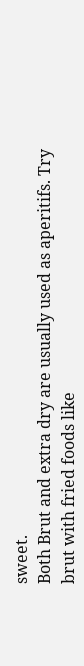sweet.
Both Brut and extra dry are usually used as aperitifs. Try brut with fried foods like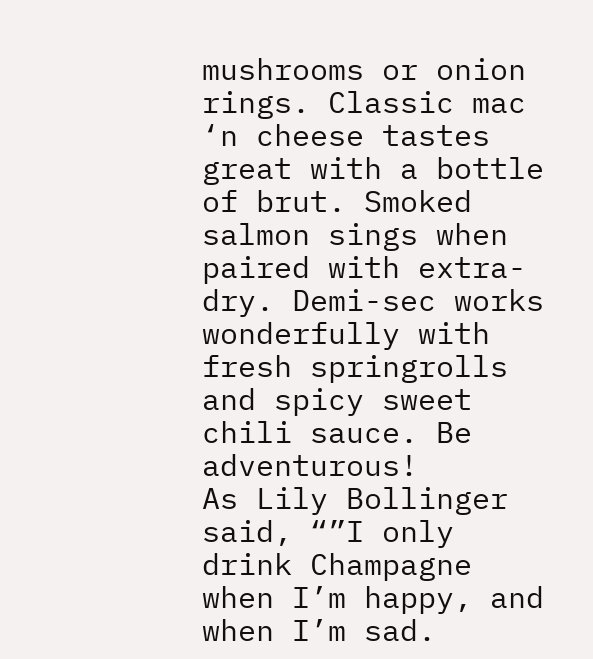mushrooms or onion rings. Classic mac ‘n cheese tastes great with a bottle of brut. Smoked salmon sings when paired with extra-dry. Demi-sec works wonderfully with fresh springrolls and spicy sweet chili sauce. Be adventurous!
As Lily Bollinger said, “”I only drink Champagne when I’m happy, and when I’m sad.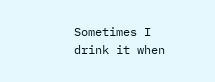Sometimes I drink it when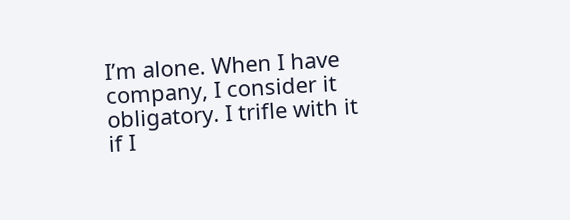I’m alone. When I have company, I consider it obligatory. I trifle with it if I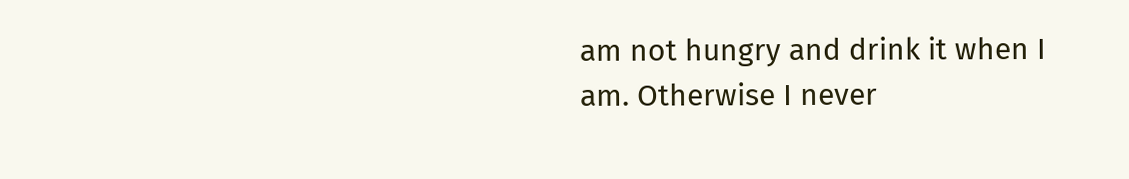am not hungry and drink it when I am. Otherwise I never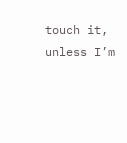touch it, unless I’m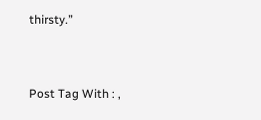thirsty.”


Post Tag With : ,